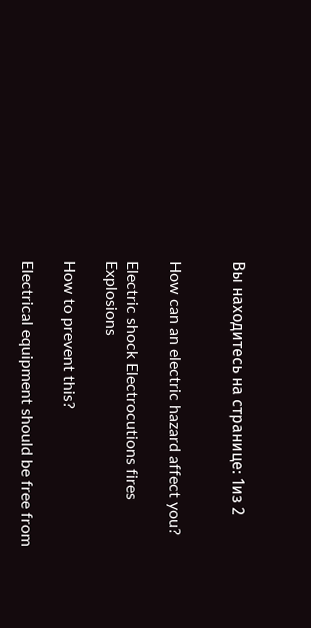Вы находитесь на странице: 1из 2


How can an electric hazard affect you?

Electric shock Electrocutions fires Explosions

How to prevent this?

Electrical equipment should be free from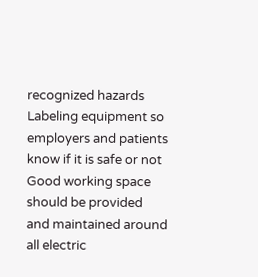recognized hazards Labeling equipment so employers and patients know if it is safe or not Good working space should be provided and maintained around all electric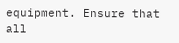equipment. Ensure that all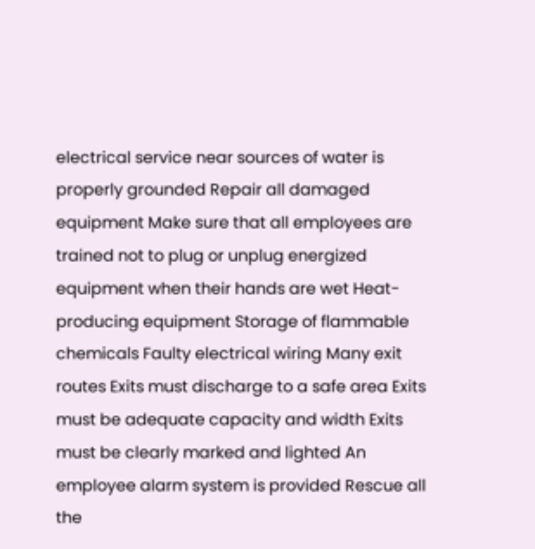electrical service near sources of water is properly grounded Repair all damaged equipment Make sure that all employees are trained not to plug or unplug energized equipment when their hands are wet Heat-producing equipment Storage of flammable chemicals Faulty electrical wiring Many exit routes Exits must discharge to a safe area Exits must be adequate capacity and width Exits must be clearly marked and lighted An employee alarm system is provided Rescue all the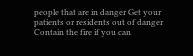people that are in danger Get your patients or residents out of danger Contain the fire if you can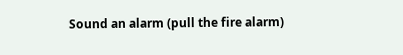Sound an alarm (pull the fire alarm)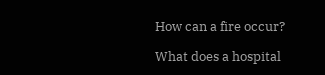How can a fire occur?

What does a hospital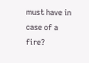must have in case of a fire?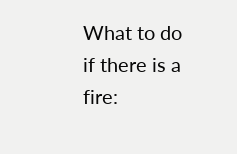What to do if there is a fire: